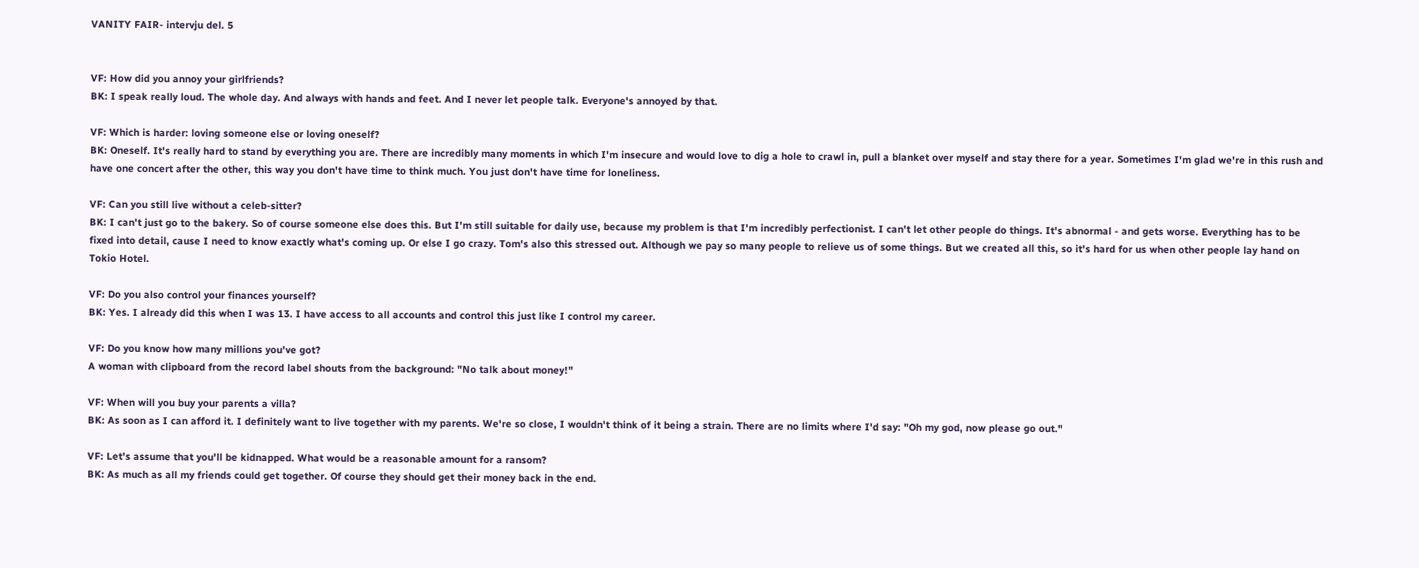VANITY FAIR- intervju del. 5


VF: How did you annoy your girlfriends?
BK: I speak really loud. The whole day. And always with hands and feet. And I never let people talk. Everyone's annoyed by that.

VF: Which is harder: loving someone else or loving oneself?
BK: Oneself. It's really hard to stand by everything you are. There are incredibly many moments in which I'm insecure and would love to dig a hole to crawl in, pull a blanket over myself and stay there for a year. Sometimes I'm glad we're in this rush and have one concert after the other, this way you don't have time to think much. You just don't have time for loneliness.

VF: Can you still live without a celeb-sitter?
BK: I can't just go to the bakery. So of course someone else does this. But I'm still suitable for daily use, because my problem is that I'm incredibly perfectionist. I can't let other people do things. It's abnormal - and gets worse. Everything has to be fixed into detail, cause I need to know exactly what's coming up. Or else I go crazy. Tom's also this stressed out. Although we pay so many people to relieve us of some things. But we created all this, so it's hard for us when other people lay hand on Tokio Hotel.

VF: Do you also control your finances yourself?
BK: Yes. I already did this when I was 13. I have access to all accounts and control this just like I control my career.

VF: Do you know how many millions you've got?
A woman with clipboard from the record label shouts from the background: "No talk about money!"

VF: When will you buy your parents a villa?
BK: As soon as I can afford it. I definitely want to live together with my parents. We're so close, I wouldn't think of it being a strain. There are no limits where I'd say: "Oh my god, now please go out."

VF: Let's assume that you'll be kidnapped. What would be a reasonable amount for a ransom?
BK: As much as all my friends could get together. Of course they should get their money back in the end.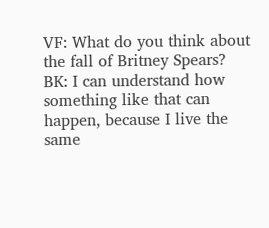VF: What do you think about the fall of Britney Spears?
BK: I can understand how something like that can happen, because I live the same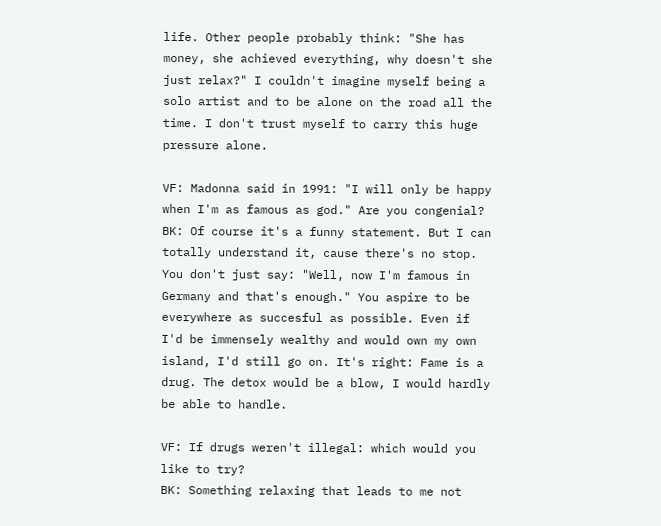life. Other people probably think: "She has money, she achieved everything, why doesn't she just relax?" I couldn't imagine myself being a solo artist and to be alone on the road all the time. I don't trust myself to carry this huge pressure alone.

VF: Madonna said in 1991: "I will only be happy when I'm as famous as god." Are you congenial?
BK: Of course it's a funny statement. But I can totally understand it, cause there's no stop. You don't just say: "Well, now I'm famous in Germany and that's enough." You aspire to be everywhere as succesful as possible. Even if I'd be immensely wealthy and would own my own island, I'd still go on. It's right: Fame is a drug. The detox would be a blow, I would hardly be able to handle.

VF: If drugs weren't illegal: which would you like to try?
BK: Something relaxing that leads to me not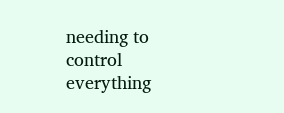needing to control everything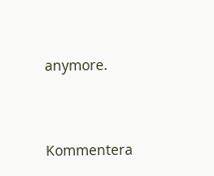anymore.


Kommentera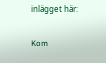inlägget här:

Kom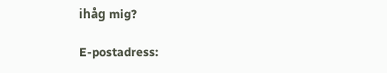ihåg mig?

E-postadress: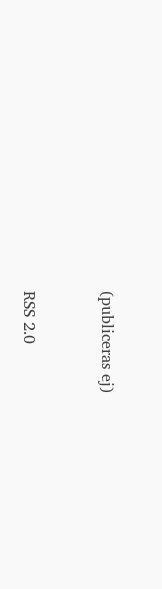(publiceras ej)



RSS 2.0